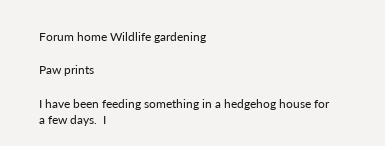Forum home Wildlife gardening

Paw prints

I have been feeding something in a hedgehog house for a few days.  I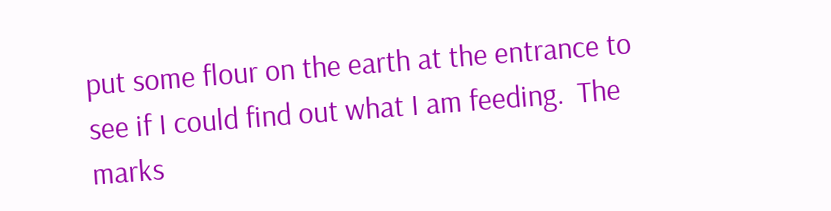put some flour on the earth at the entrance to see if I could find out what I am feeding.  The marks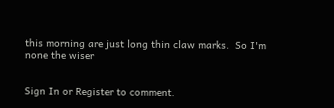this morning are just long thin claw marks.  So I'm none the wiser


Sign In or Register to comment.